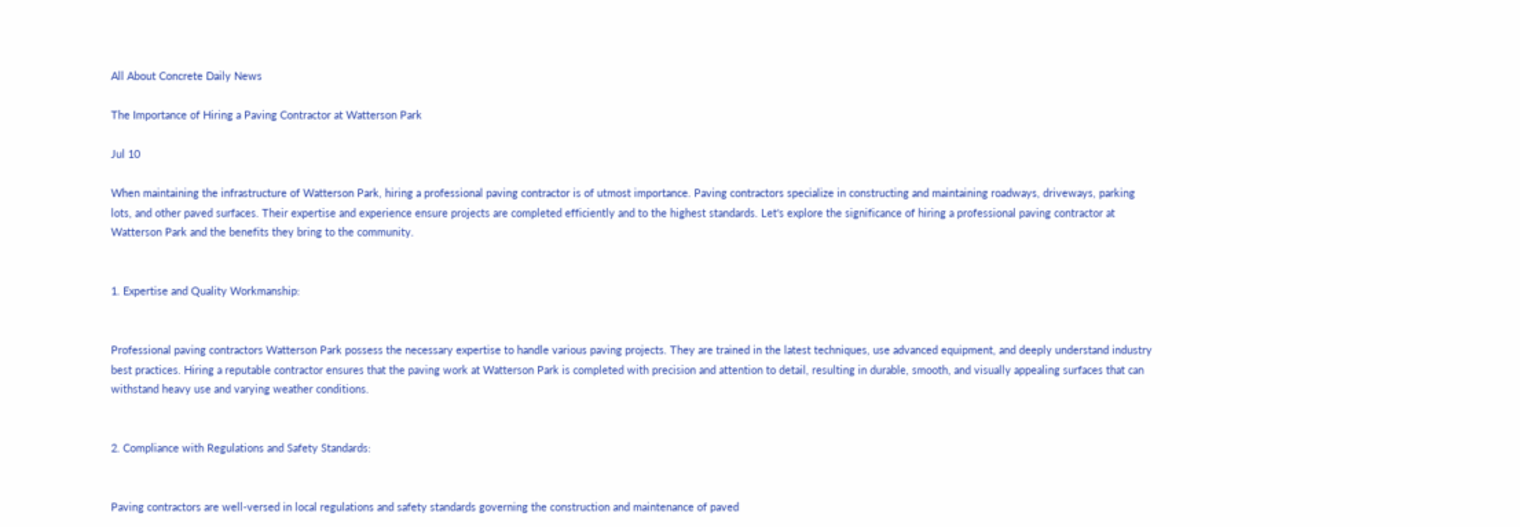All About Concrete Daily News

The Importance of Hiring a Paving Contractor at Watterson Park

Jul 10

When maintaining the infrastructure of Watterson Park, hiring a professional paving contractor is of utmost importance. Paving contractors specialize in constructing and maintaining roadways, driveways, parking lots, and other paved surfaces. Their expertise and experience ensure projects are completed efficiently and to the highest standards. Let's explore the significance of hiring a professional paving contractor at Watterson Park and the benefits they bring to the community.


1. Expertise and Quality Workmanship:


Professional paving contractors Watterson Park possess the necessary expertise to handle various paving projects. They are trained in the latest techniques, use advanced equipment, and deeply understand industry best practices. Hiring a reputable contractor ensures that the paving work at Watterson Park is completed with precision and attention to detail, resulting in durable, smooth, and visually appealing surfaces that can withstand heavy use and varying weather conditions.


2. Compliance with Regulations and Safety Standards:


Paving contractors are well-versed in local regulations and safety standards governing the construction and maintenance of paved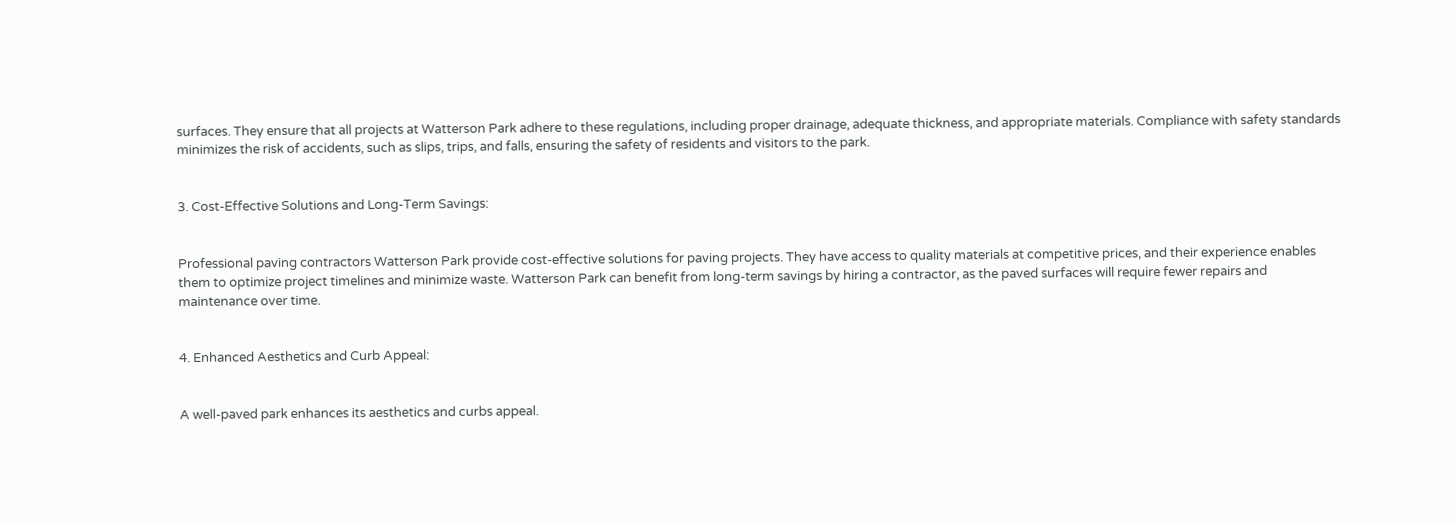surfaces. They ensure that all projects at Watterson Park adhere to these regulations, including proper drainage, adequate thickness, and appropriate materials. Compliance with safety standards minimizes the risk of accidents, such as slips, trips, and falls, ensuring the safety of residents and visitors to the park.


3. Cost-Effective Solutions and Long-Term Savings:


Professional paving contractors Watterson Park provide cost-effective solutions for paving projects. They have access to quality materials at competitive prices, and their experience enables them to optimize project timelines and minimize waste. Watterson Park can benefit from long-term savings by hiring a contractor, as the paved surfaces will require fewer repairs and maintenance over time.


4. Enhanced Aesthetics and Curb Appeal:


A well-paved park enhances its aesthetics and curbs appeal.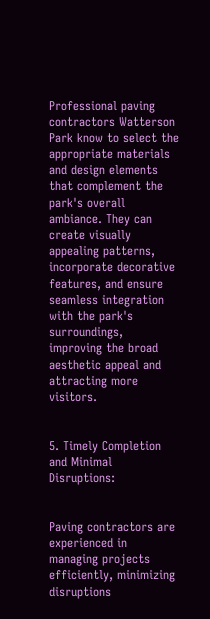Professional paving contractors Watterson Park know to select the appropriate materials and design elements that complement the park's overall ambiance. They can create visually appealing patterns, incorporate decorative features, and ensure seamless integration with the park's surroundings, improving the broad aesthetic appeal and attracting more visitors.


5. Timely Completion and Minimal Disruptions:


Paving contractors are experienced in managing projects efficiently, minimizing disruptions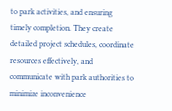to park activities, and ensuring timely completion. They create detailed project schedules, coordinate resources effectively, and communicate with park authorities to minimize inconvenience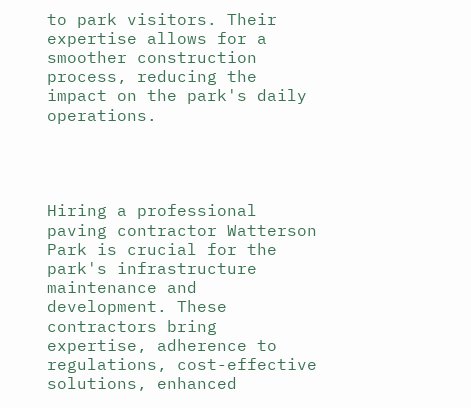to park visitors. Their expertise allows for a smoother construction process, reducing the impact on the park's daily operations.




Hiring a professional paving contractor Watterson Park is crucial for the park's infrastructure maintenance and development. These contractors bring expertise, adherence to regulations, cost-effective solutions, enhanced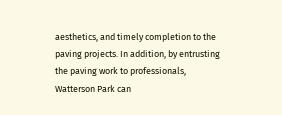aesthetics, and timely completion to the paving projects. In addition, by entrusting the paving work to professionals, Watterson Park can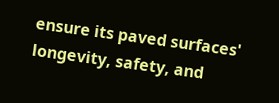ensure its paved surfaces' longevity, safety, and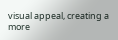visual appeal, creating a more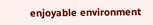enjoyable environment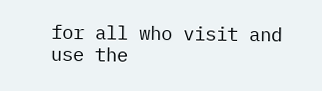for all who visit and use the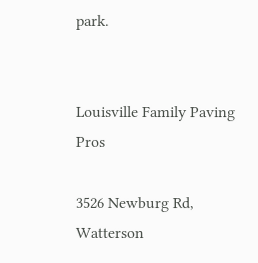park.


Louisville Family Paving Pros

3526 Newburg Rd, Watterson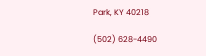Park, KY 40218

(502) 628-4490